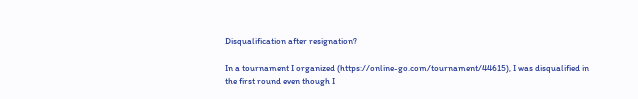Disqualification after resignation?

In a tournament I organized (https://online-go.com/tournament/44615), I was disqualified in the first round even though I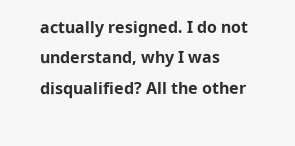actually resigned. I do not understand, why I was disqualified? All the other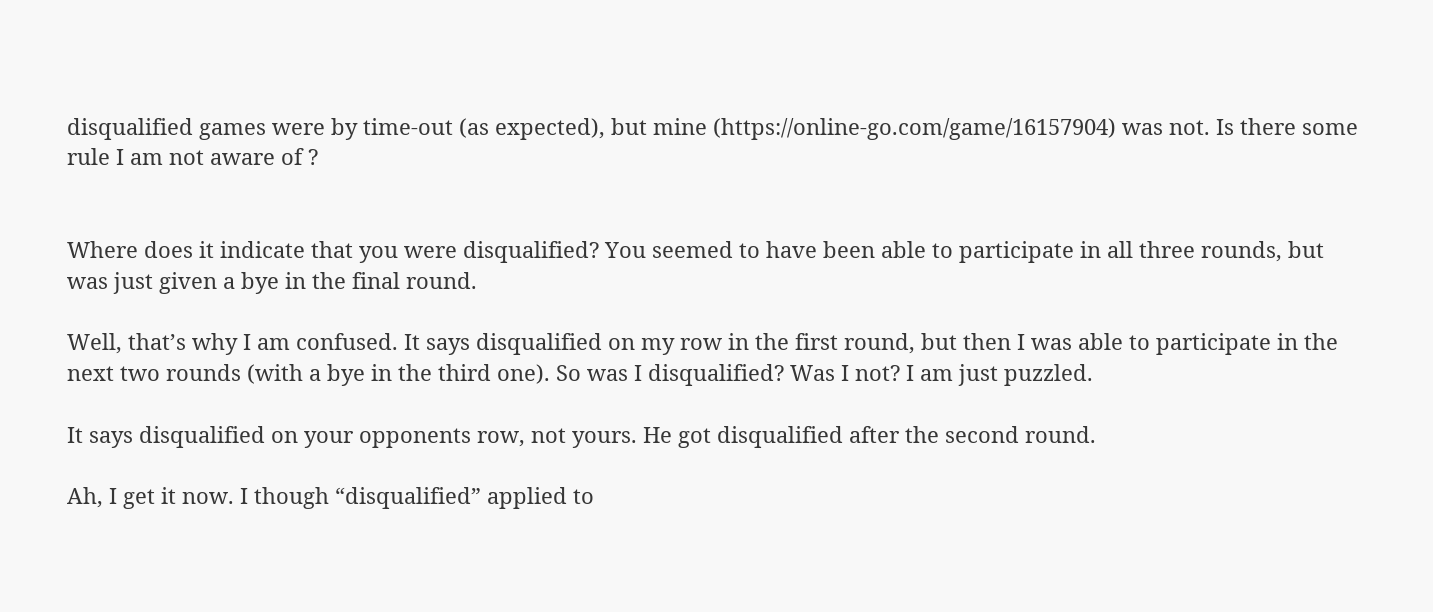disqualified games were by time-out (as expected), but mine (https://online-go.com/game/16157904) was not. Is there some rule I am not aware of ?


Where does it indicate that you were disqualified? You seemed to have been able to participate in all three rounds, but was just given a bye in the final round.

Well, that’s why I am confused. It says disqualified on my row in the first round, but then I was able to participate in the next two rounds (with a bye in the third one). So was I disqualified? Was I not? I am just puzzled.

It says disqualified on your opponents row, not yours. He got disqualified after the second round.

Ah, I get it now. I though “disqualified” applied to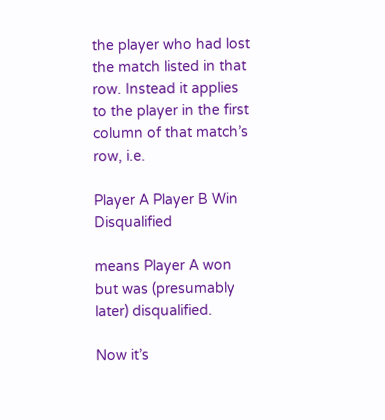the player who had lost the match listed in that row. Instead it applies to the player in the first column of that match’s row, i.e.

Player A Player B Win Disqualified

means Player A won but was (presumably later) disqualified.

Now it’s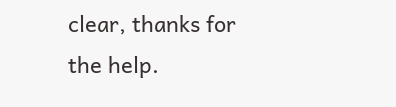clear, thanks for the help.